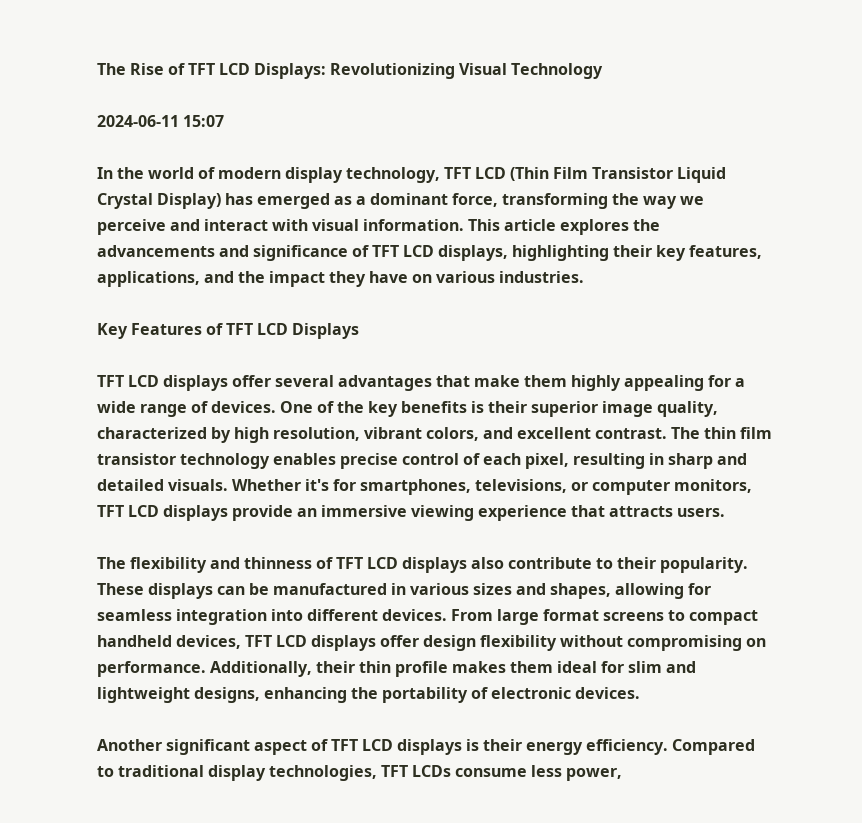The Rise of TFT LCD Displays: Revolutionizing Visual Technology

2024-06-11 15:07

In the world of modern display technology, TFT LCD (Thin Film Transistor Liquid Crystal Display) has emerged as a dominant force, transforming the way we perceive and interact with visual information. This article explores the advancements and significance of TFT LCD displays, highlighting their key features, applications, and the impact they have on various industries.

Key Features of TFT LCD Displays

TFT LCD displays offer several advantages that make them highly appealing for a wide range of devices. One of the key benefits is their superior image quality, characterized by high resolution, vibrant colors, and excellent contrast. The thin film transistor technology enables precise control of each pixel, resulting in sharp and detailed visuals. Whether it's for smartphones, televisions, or computer monitors, TFT LCD displays provide an immersive viewing experience that attracts users.

The flexibility and thinness of TFT LCD displays also contribute to their popularity. These displays can be manufactured in various sizes and shapes, allowing for seamless integration into different devices. From large format screens to compact handheld devices, TFT LCD displays offer design flexibility without compromising on performance. Additionally, their thin profile makes them ideal for slim and lightweight designs, enhancing the portability of electronic devices.

Another significant aspect of TFT LCD displays is their energy efficiency. Compared to traditional display technologies, TFT LCDs consume less power,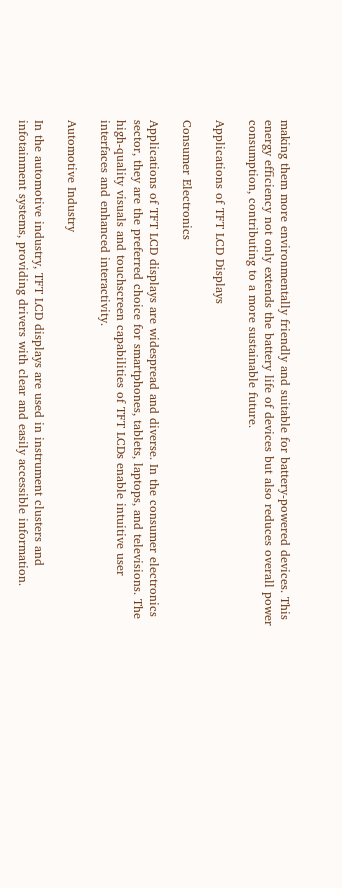making them more environmentally friendly and suitable for battery-powered devices. This energy efficiency not only extends the battery life of devices but also reduces overall power consumption, contributing to a more sustainable future.

Applications of TFT LCD Displays

Consumer Electronics

Applications of TFT LCD displays are widespread and diverse. In the consumer electronics sector, they are the preferred choice for smartphones, tablets, laptops, and televisions. The high-quality visuals and touchscreen capabilities of TFT LCDs enable intuitive user interfaces and enhanced interactivity.

Automotive Industry

In the automotive industry, TFT LCD displays are used in instrument clusters and infotainment systems, providing drivers with clear and easily accessible information.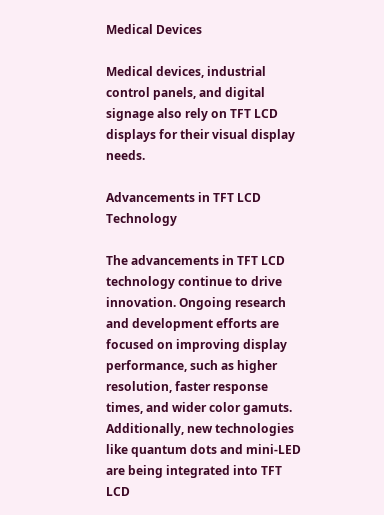Medical Devices

Medical devices, industrial control panels, and digital signage also rely on TFT LCD displays for their visual display needs.

Advancements in TFT LCD Technology

The advancements in TFT LCD technology continue to drive innovation. Ongoing research and development efforts are focused on improving display performance, such as higher resolution, faster response times, and wider color gamuts. Additionally, new technologies like quantum dots and mini-LED are being integrated into TFT LCD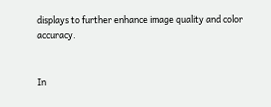displays to further enhance image quality and color accuracy.


In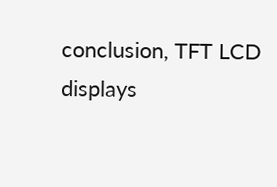conclusion, TFT LCD displays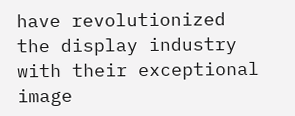have revolutionized the display industry with their exceptional image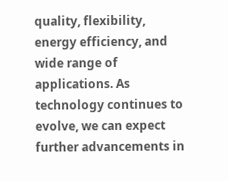quality, flexibility, energy efficiency, and wide range of applications. As technology continues to evolve, we can expect further advancements in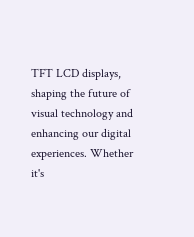TFT LCD displays, shaping the future of visual technology and enhancing our digital experiences. Whether it's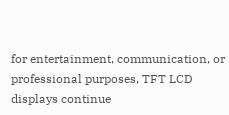for entertainment, communication, or professional purposes, TFT LCD displays continue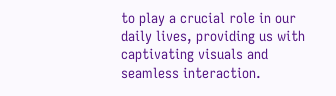to play a crucial role in our daily lives, providing us with captivating visuals and seamless interaction.